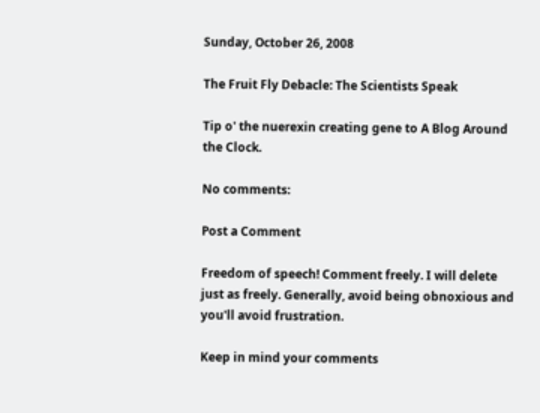Sunday, October 26, 2008

The Fruit Fly Debacle: The Scientists Speak

Tip o' the nuerexin creating gene to A Blog Around the Clock.

No comments:

Post a Comment

Freedom of speech! Comment freely. I will delete just as freely. Generally, avoid being obnoxious and you'll avoid frustration.

Keep in mind your comments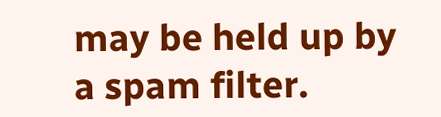may be held up by a spam filter.